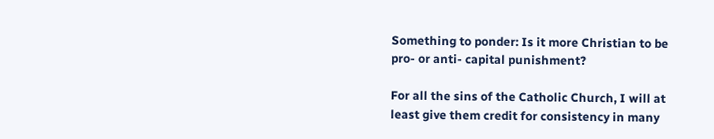Something to ponder: Is it more Christian to be pro- or anti- capital punishment?

For all the sins of the Catholic Church, I will at least give them credit for consistency in many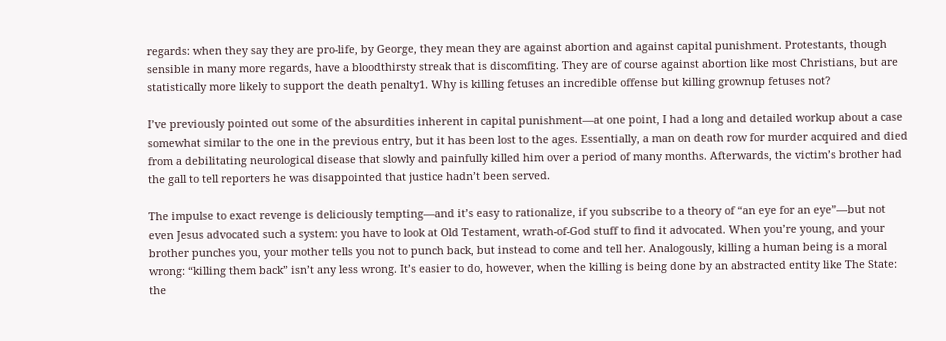regards: when they say they are pro-life, by George, they mean they are against abortion and against capital punishment. Protestants, though sensible in many more regards, have a bloodthirsty streak that is discomfiting. They are of course against abortion like most Christians, but are statistically more likely to support the death penalty1. Why is killing fetuses an incredible offense but killing grownup fetuses not?

I’ve previously pointed out some of the absurdities inherent in capital punishment—at one point, I had a long and detailed workup about a case somewhat similar to the one in the previous entry, but it has been lost to the ages. Essentially, a man on death row for murder acquired and died from a debilitating neurological disease that slowly and painfully killed him over a period of many months. Afterwards, the victim’s brother had the gall to tell reporters he was disappointed that justice hadn’t been served.

The impulse to exact revenge is deliciously tempting—and it’s easy to rationalize, if you subscribe to a theory of “an eye for an eye”—but not even Jesus advocated such a system: you have to look at Old Testament, wrath-of-God stuff to find it advocated. When you’re young, and your brother punches you, your mother tells you not to punch back, but instead to come and tell her. Analogously, killing a human being is a moral wrong: “killing them back” isn’t any less wrong. It’s easier to do, however, when the killing is being done by an abstracted entity like The State: the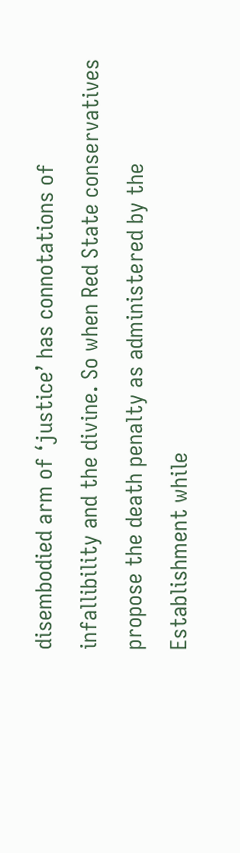disembodied arm of ‘justice’ has connotations of infallibility and the divine. So when Red State conservatives propose the death penalty as administered by the Establishment while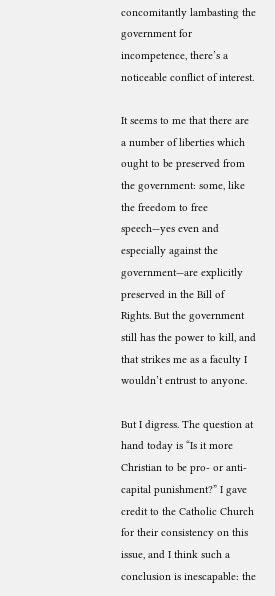concomitantly lambasting the government for incompetence, there’s a noticeable conflict of interest.

It seems to me that there are a number of liberties which ought to be preserved from the government: some, like the freedom to free speech—yes even and especially against the government—are explicitly preserved in the Bill of Rights. But the government still has the power to kill, and that strikes me as a faculty I wouldn’t entrust to anyone.

But I digress. The question at hand today is “Is it more Christian to be pro- or anti-capital punishment?” I gave credit to the Catholic Church for their consistency on this issue, and I think such a conclusion is inescapable: the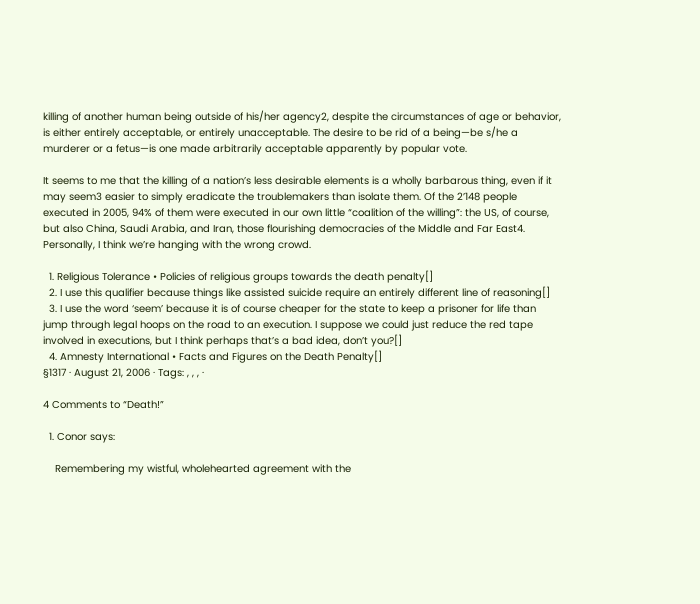killing of another human being outside of his/her agency2, despite the circumstances of age or behavior, is either entirely acceptable, or entirely unacceptable. The desire to be rid of a being—be s/he a murderer or a fetus—is one made arbitrarily acceptable apparently by popular vote.

It seems to me that the killing of a nation’s less desirable elements is a wholly barbarous thing, even if it may seem3 easier to simply eradicate the troublemakers than isolate them. Of the 2’148 people executed in 2005, 94% of them were executed in our own little “coalition of the willing”: the US, of course, but also China, Saudi Arabia, and Iran, those flourishing democracies of the Middle and Far East4. Personally, I think we’re hanging with the wrong crowd.

  1. Religious Tolerance • Policies of religious groups towards the death penalty[]
  2. I use this qualifier because things like assisted suicide require an entirely different line of reasoning[]
  3. I use the word ‘seem’ because it is of course cheaper for the state to keep a prisoner for life than jump through legal hoops on the road to an execution. I suppose we could just reduce the red tape involved in executions, but I think perhaps that’s a bad idea, don’t you?[]
  4. Amnesty International • Facts and Figures on the Death Penalty[]
§1317 · August 21, 2006 · Tags: , , , ·

4 Comments to “Death!”

  1. Conor says:

    Remembering my wistful, wholehearted agreement with the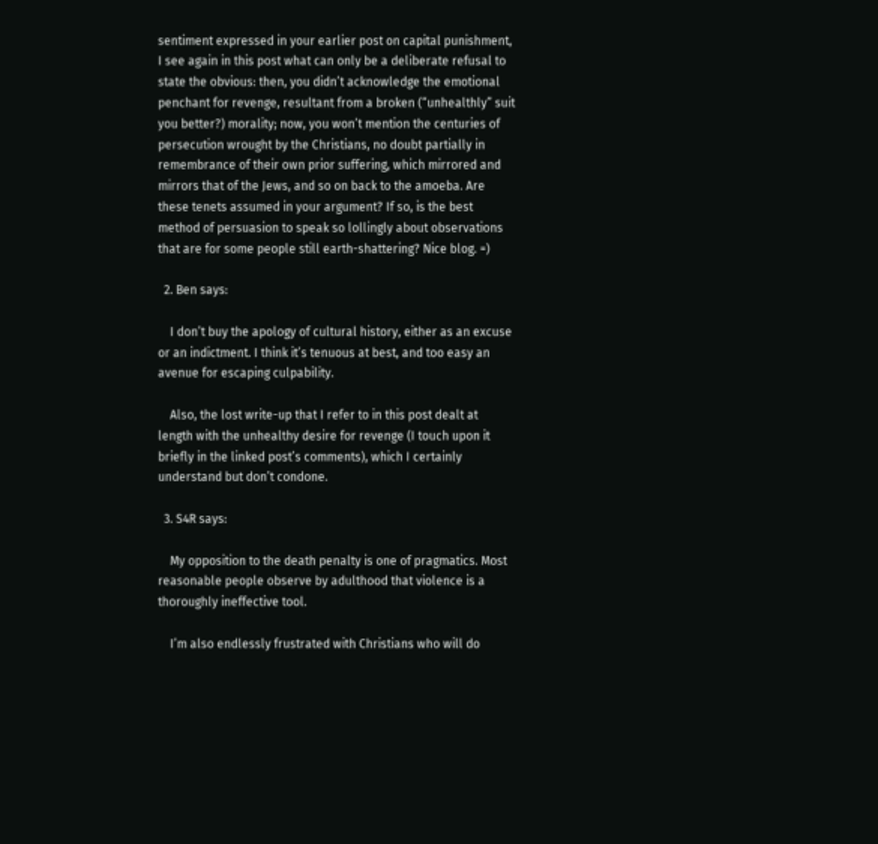sentiment expressed in your earlier post on capital punishment, I see again in this post what can only be a deliberate refusal to state the obvious: then, you didn’t acknowledge the emotional penchant for revenge, resultant from a broken (“unhealthly” suit you better?) morality; now, you won’t mention the centuries of persecution wrought by the Christians, no doubt partially in remembrance of their own prior suffering, which mirrored and mirrors that of the Jews, and so on back to the amoeba. Are these tenets assumed in your argument? If so, is the best method of persuasion to speak so lollingly about observations that are for some people still earth-shattering? Nice blog. =)

  2. Ben says:

    I don’t buy the apology of cultural history, either as an excuse or an indictment. I think it’s tenuous at best, and too easy an avenue for escaping culpability.

    Also, the lost write-up that I refer to in this post dealt at length with the unhealthy desire for revenge (I touch upon it briefly in the linked post’s comments), which I certainly understand but don’t condone.

  3. S4R says:

    My opposition to the death penalty is one of pragmatics. Most reasonable people observe by adulthood that violence is a thoroughly ineffective tool.

    I’m also endlessly frustrated with Christians who will do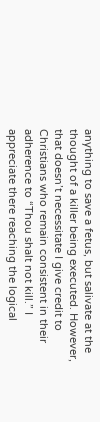anything to save a fetus, but salivate at the thought of a killer being executed. However, that doesn’t necessitate I give credit to Christians who remain consistent in their adherence to “Thou shalt not kill.” I appreciate there reaching the logical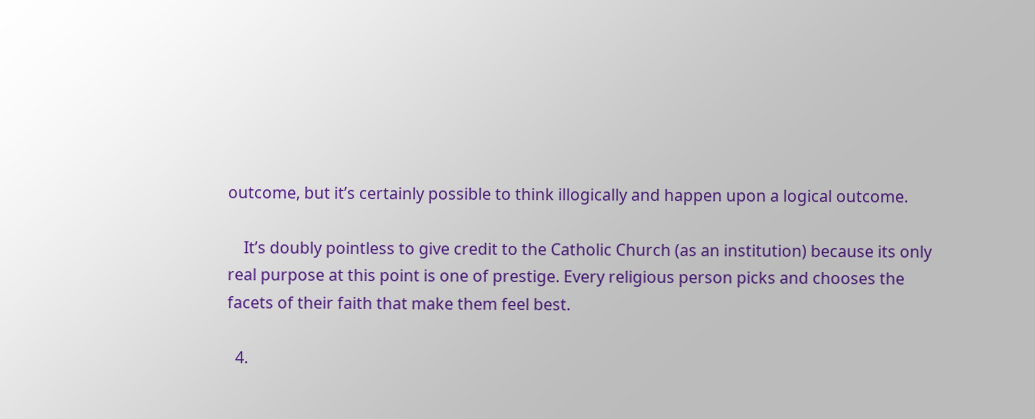outcome, but it’s certainly possible to think illogically and happen upon a logical outcome.

    It’s doubly pointless to give credit to the Catholic Church (as an institution) because its only real purpose at this point is one of prestige. Every religious person picks and chooses the facets of their faith that make them feel best.

  4.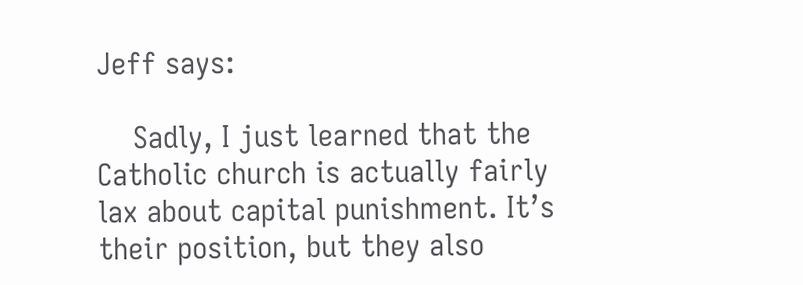Jeff says:

    Sadly, I just learned that the Catholic church is actually fairly lax about capital punishment. It’s their position, but they also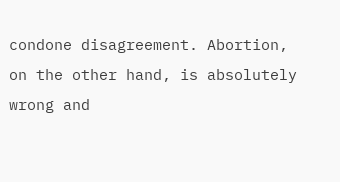condone disagreement. Abortion, on the other hand, is absolutely wrong and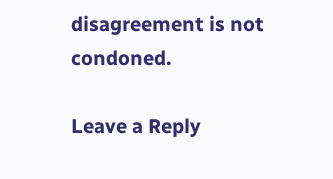disagreement is not condoned.

Leave a Reply